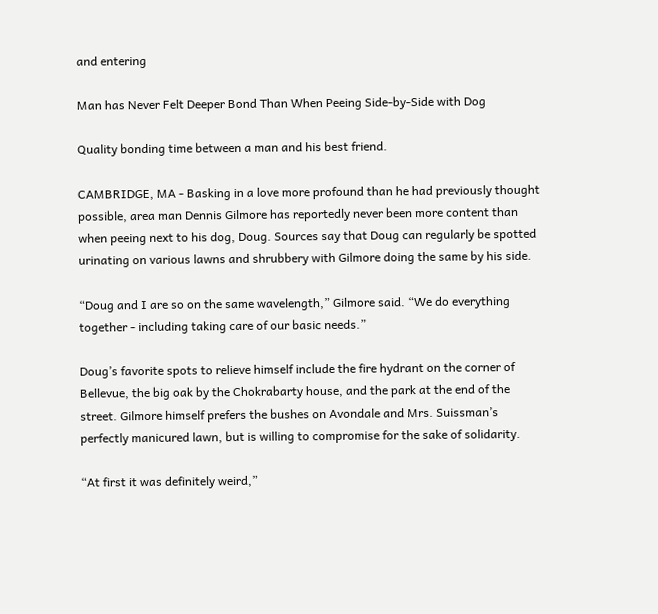and entering

Man has Never Felt Deeper Bond Than When Peeing Side-by-Side with Dog

Quality bonding time between a man and his best friend.

CAMBRIDGE, MA - Basking in a love more profound than he had previously thought possible, area man Dennis Gilmore has reportedly never been more content than when peeing next to his dog, Doug. Sources say that Doug can regularly be spotted urinating on various lawns and shrubbery with Gilmore doing the same by his side.

“Doug and I are so on the same wavelength,” Gilmore said. “We do everything together - including taking care of our basic needs.”

Doug’s favorite spots to relieve himself include the fire hydrant on the corner of Bellevue, the big oak by the Chokrabarty house, and the park at the end of the street. Gilmore himself prefers the bushes on Avondale and Mrs. Suissman’s perfectly manicured lawn, but is willing to compromise for the sake of solidarity.

“At first it was definitely weird,”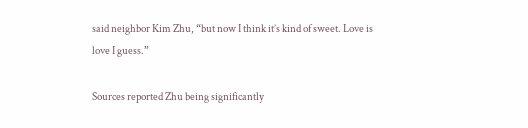said neighbor Kim Zhu, “but now I think it’s kind of sweet. Love is love I guess.”

Sources reported Zhu being significantly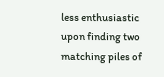less enthusiastic upon finding two matching piles of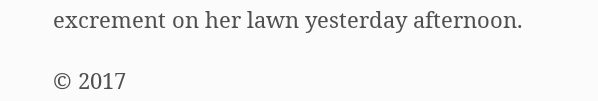excrement on her lawn yesterday afternoon.

© 2017